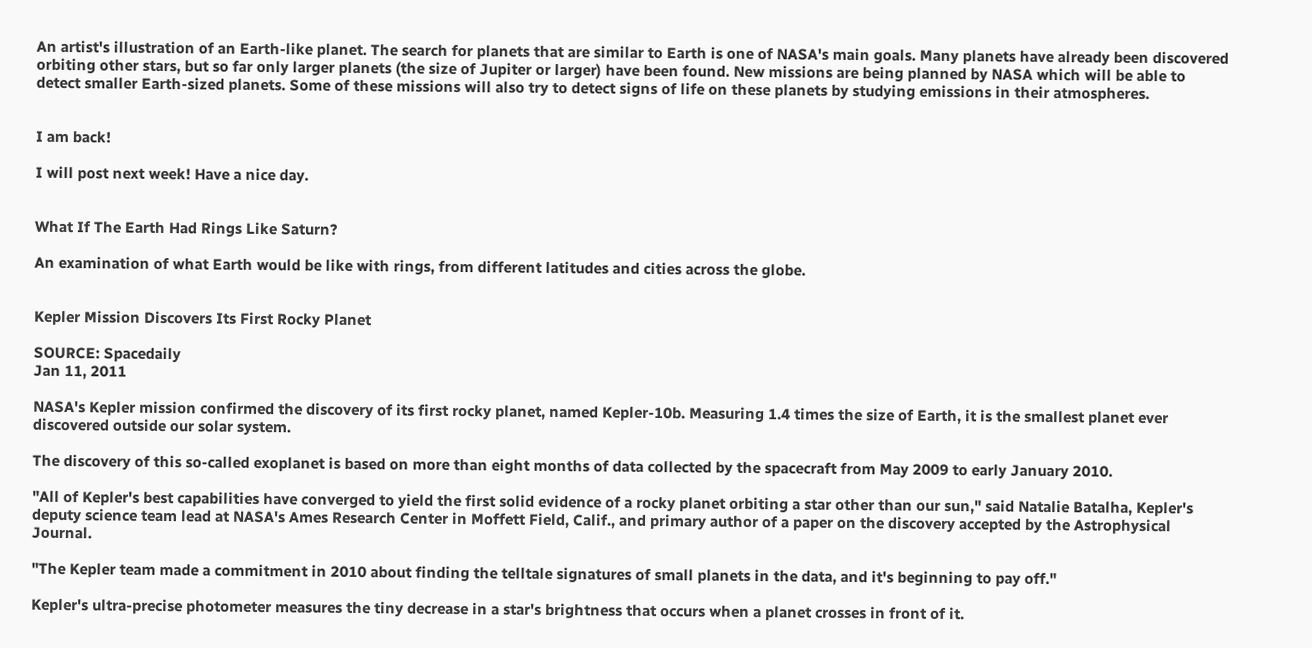An artist's illustration of an Earth-like planet. The search for planets that are similar to Earth is one of NASA's main goals. Many planets have already been discovered orbiting other stars, but so far only larger planets (the size of Jupiter or larger) have been found. New missions are being planned by NASA which will be able to detect smaller Earth-sized planets. Some of these missions will also try to detect signs of life on these planets by studying emissions in their atmospheres.


I am back!

I will post next week! Have a nice day.


What If The Earth Had Rings Like Saturn?

An examination of what Earth would be like with rings, from different latitudes and cities across the globe.


Kepler Mission Discovers Its First Rocky Planet

SOURCE: Spacedaily
Jan 11, 2011

NASA's Kepler mission confirmed the discovery of its first rocky planet, named Kepler-10b. Measuring 1.4 times the size of Earth, it is the smallest planet ever discovered outside our solar system.

The discovery of this so-called exoplanet is based on more than eight months of data collected by the spacecraft from May 2009 to early January 2010.

"All of Kepler's best capabilities have converged to yield the first solid evidence of a rocky planet orbiting a star other than our sun," said Natalie Batalha, Kepler's deputy science team lead at NASA's Ames Research Center in Moffett Field, Calif., and primary author of a paper on the discovery accepted by the Astrophysical Journal.

"The Kepler team made a commitment in 2010 about finding the telltale signatures of small planets in the data, and it's beginning to pay off."

Kepler's ultra-precise photometer measures the tiny decrease in a star's brightness that occurs when a planet crosses in front of it.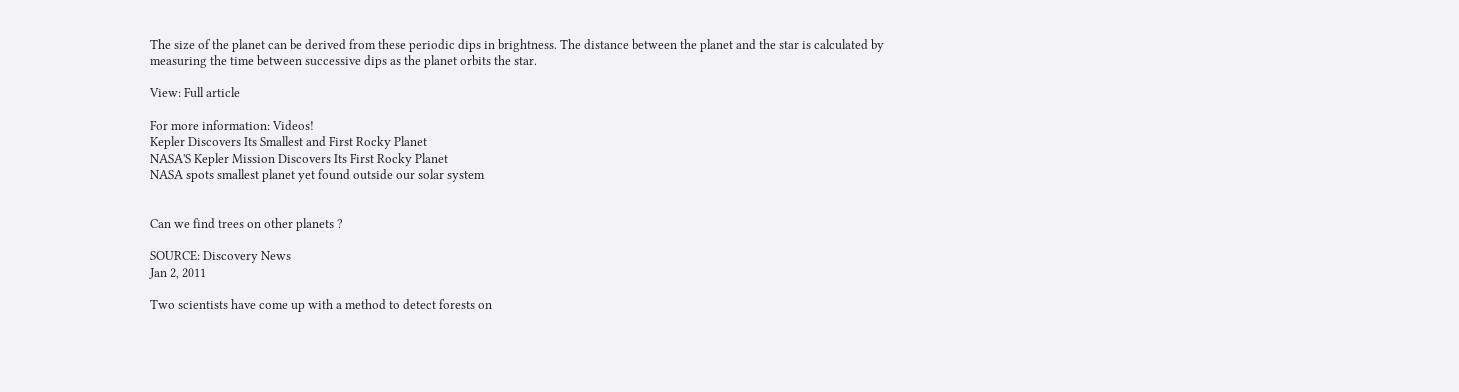The size of the planet can be derived from these periodic dips in brightness. The distance between the planet and the star is calculated by measuring the time between successive dips as the planet orbits the star.

View: Full article

For more information: Videos!
Kepler Discovers Its Smallest and First Rocky Planet
NASA'S Kepler Mission Discovers Its First Rocky Planet
NASA spots smallest planet yet found outside our solar system


Can we find trees on other planets ?

SOURCE: Discovery News
Jan 2, 2011

Two scientists have come up with a method to detect forests on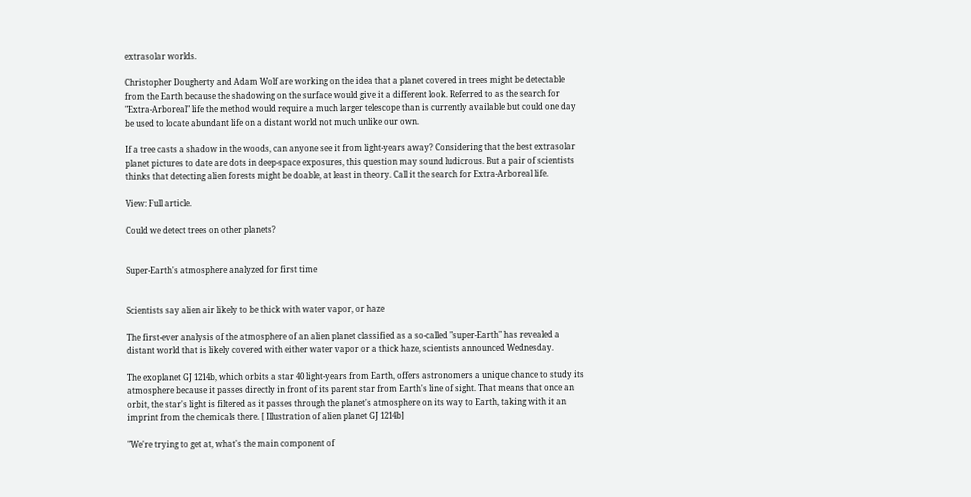extrasolar worlds.

Christopher Dougherty and Adam Wolf are working on the idea that a planet covered in trees might be detectable from the Earth because the shadowing on the surface would give it a different look. Referred to as the search for "Extra-Arboreal" life the method would require a much larger telescope than is currently available but could one day be used to locate abundant life on a distant world not much unlike our own.

If a tree casts a shadow in the woods, can anyone see it from light-years away? Considering that the best extrasolar planet pictures to date are dots in deep-space exposures, this question may sound ludicrous. But a pair of scientists thinks that detecting alien forests might be doable, at least in theory. Call it the search for Extra-Arboreal life.

View: Full article.

Could we detect trees on other planets?


Super-Earth's atmosphere analyzed for first time


Scientists say alien air likely to be thick with water vapor, or haze

The first-ever analysis of the atmosphere of an alien planet classified as a so-called "super-Earth" has revealed a distant world that is likely covered with either water vapor or a thick haze, scientists announced Wednesday.

The exoplanet GJ 1214b, which orbits a star 40 light-years from Earth, offers astronomers a unique chance to study its atmosphere because it passes directly in front of its parent star from Earth's line of sight. That means that once an orbit, the star's light is filtered as it passes through the planet's atmosphere on its way to Earth, taking with it an imprint from the chemicals there. [ Illustration of alien planet GJ 1214b]

"We're trying to get at, what's the main component of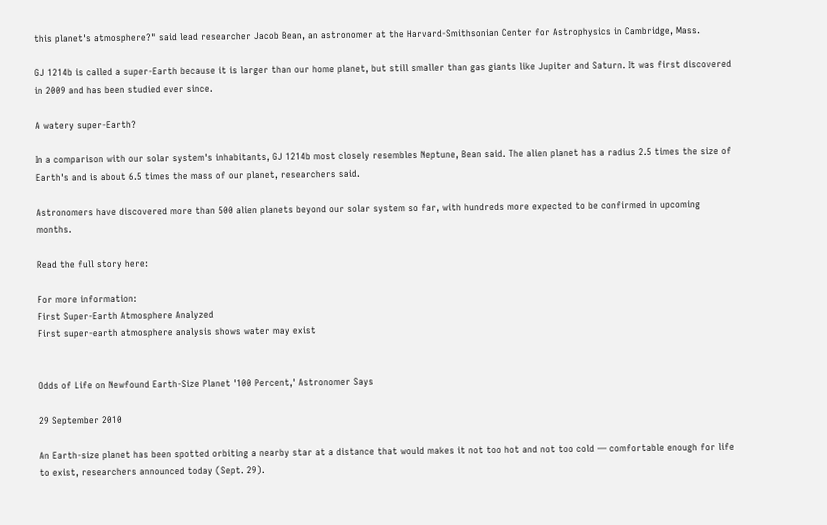this planet's atmosphere?" said lead researcher Jacob Bean, an astronomer at the Harvard-Smithsonian Center for Astrophysics in Cambridge, Mass.

GJ 1214b is called a super-Earth because it is larger than our home planet, but still smaller than gas giants like Jupiter and Saturn. It was first discovered in 2009 and has been studied ever since.

A watery super-Earth?

In a comparison with our solar system's inhabitants, GJ 1214b most closely resembles Neptune, Bean said. The alien planet has a radius 2.5 times the size of Earth's and is about 6.5 times the mass of our planet, researchers said.

Astronomers have discovered more than 500 alien planets beyond our solar system so far, with hundreds more expected to be confirmed in upcoming months.

Read the full story here:

For more information:
First Super-Earth Atmosphere Analyzed
First super-earth atmosphere analysis shows water may exist


Odds of Life on Newfound Earth-Size Planet '100 Percent,' Astronomer Says

29 September 2010

An Earth-size planet has been spotted orbiting a nearby star at a distance that would makes it not too hot and not too cold — comfortable enough for life to exist, researchers announced today (Sept. 29).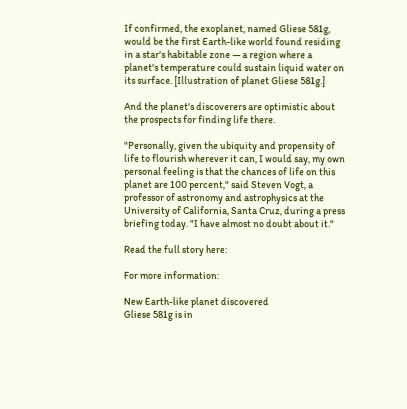If confirmed, the exoplanet, named Gliese 581g, would be the first Earth-like world found residing in a star's habitable zone — a region where a planet's temperature could sustain liquid water on its surface. [Illustration of planet Gliese 581g.]

And the planet's discoverers are optimistic about the prospects for finding life there.

"Personally, given the ubiquity and propensity of life to flourish wherever it can, I would say, my own personal feeling is that the chances of life on this planet are 100 percent," said Steven Vogt, a professor of astronomy and astrophysics at the University of California, Santa Cruz, during a press briefing today. "I have almost no doubt about it."

Read the full story here:

For more information:

New Earth-like planet discovered
Gliese 581g is in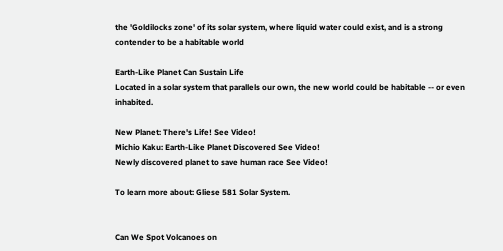the 'Goldilocks zone' of its solar system, where liquid water could exist, and is a strong contender to be a habitable world

Earth-Like Planet Can Sustain Life
Located in a solar system that parallels our own, the new world could be habitable -- or even inhabited.

New Planet: There's Life! See Video!
Michio Kaku: Earth-Like Planet Discovered See Video!
Newly discovered planet to save human race See Video!

To learn more about: Gliese 581 Solar System.


Can We Spot Volcanoes on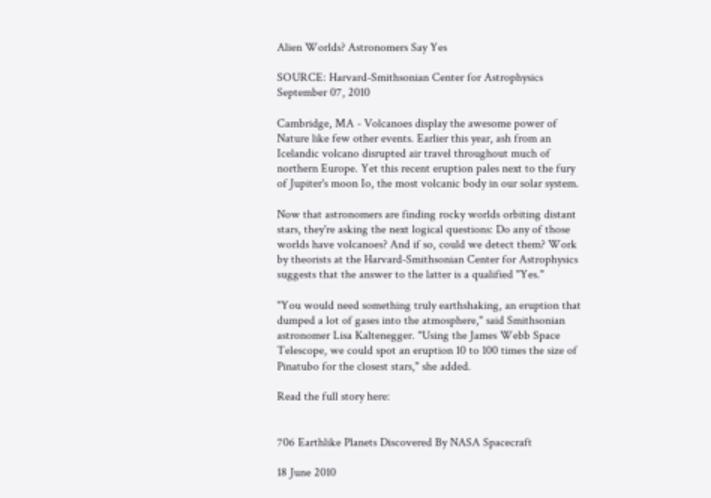Alien Worlds? Astronomers Say Yes

SOURCE: Harvard-Smithsonian Center for Astrophysics
September 07, 2010

Cambridge, MA - Volcanoes display the awesome power of Nature like few other events. Earlier this year, ash from an Icelandic volcano disrupted air travel throughout much of northern Europe. Yet this recent eruption pales next to the fury of Jupiter's moon Io, the most volcanic body in our solar system.

Now that astronomers are finding rocky worlds orbiting distant stars, they're asking the next logical questions: Do any of those worlds have volcanoes? And if so, could we detect them? Work by theorists at the Harvard-Smithsonian Center for Astrophysics suggests that the answer to the latter is a qualified "Yes."

"You would need something truly earthshaking, an eruption that dumped a lot of gases into the atmosphere," said Smithsonian astronomer Lisa Kaltenegger. "Using the James Webb Space Telescope, we could spot an eruption 10 to 100 times the size of Pinatubo for the closest stars," she added.

Read the full story here:


706 Earthlike Planets Discovered By NASA Spacecraft

18 June 2010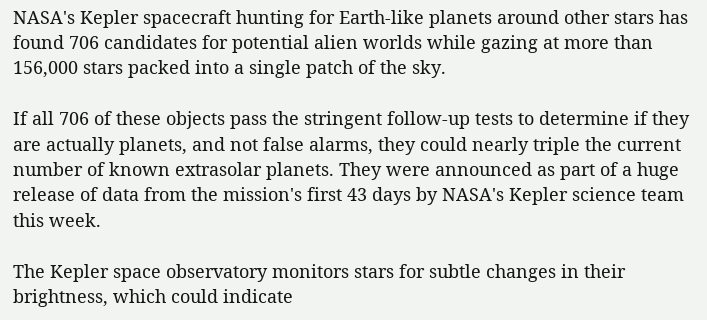NASA's Kepler spacecraft hunting for Earth-like planets around other stars has found 706 candidates for potential alien worlds while gazing at more than 156,000 stars packed into a single patch of the sky.

If all 706 of these objects pass the stringent follow-up tests to determine if they are actually planets, and not false alarms, they could nearly triple the current number of known extrasolar planets. They were announced as part of a huge release of data from the mission's first 43 days by NASA's Kepler science team this week.

The Kepler space observatory monitors stars for subtle changes in their brightness, which could indicate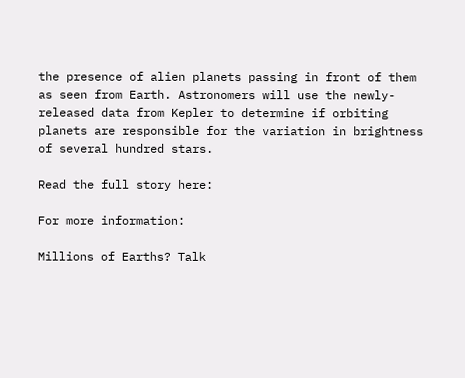the presence of alien planets passing in front of them as seen from Earth. Astronomers will use the newly-released data from Kepler to determine if orbiting planets are responsible for the variation in brightness of several hundred stars.

Read the full story here:

For more information:

Millions of Earths? Talk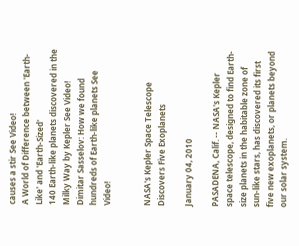causes a stir See Video!
A World of Difference between 'Earth-Like' and 'Earth-Sized'
140 Earth-like planets discovered in the Milky Way by Kepler See Video!
Dimitar Sasselov: How we found hundreds of Earth-like planets See Video!


NASA's Kepler Space Telescope Discovers Five Exoplanets

January 04, 2010

PASADENA, Calif. -- NASA's Kepler space telescope, designed to find Earth-size planets in the habitable zone of sun-like stars, has discovered its first five new exoplanets, or planets beyond our solar system.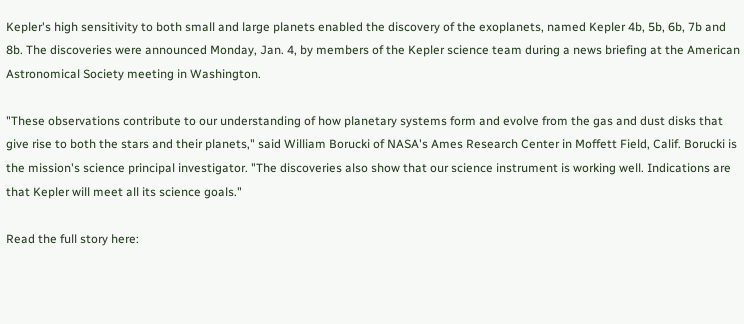Kepler's high sensitivity to both small and large planets enabled the discovery of the exoplanets, named Kepler 4b, 5b, 6b, 7b and 8b. The discoveries were announced Monday, Jan. 4, by members of the Kepler science team during a news briefing at the American Astronomical Society meeting in Washington.

"These observations contribute to our understanding of how planetary systems form and evolve from the gas and dust disks that give rise to both the stars and their planets," said William Borucki of NASA's Ames Research Center in Moffett Field, Calif. Borucki is the mission's science principal investigator. "The discoveries also show that our science instrument is working well. Indications are that Kepler will meet all its science goals."

Read the full story here: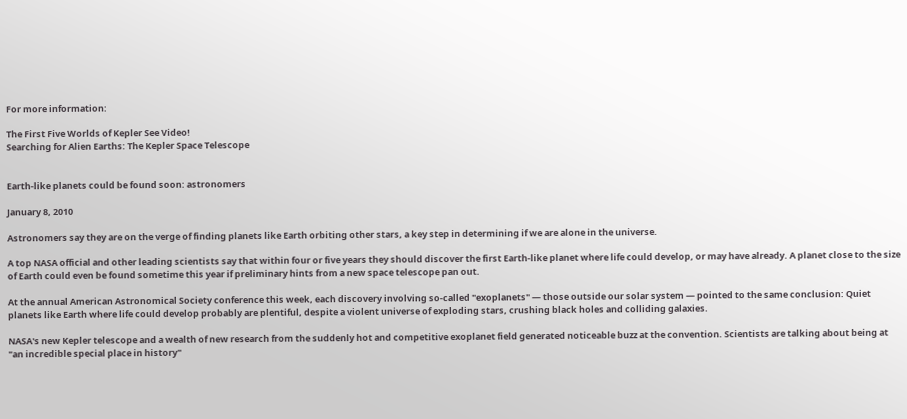For more information:

The First Five Worlds of Kepler See Video!
Searching for Alien Earths: The Kepler Space Telescope


Earth-like planets could be found soon: astronomers

January 8, 2010

Astronomers say they are on the verge of finding planets like Earth orbiting other stars, a key step in determining if we are alone in the universe.

A top NASA official and other leading scientists say that within four or five years they should discover the first Earth-like planet where life could develop, or may have already. A planet close to the size of Earth could even be found sometime this year if preliminary hints from a new space telescope pan out.

At the annual American Astronomical Society conference this week, each discovery involving so-called "exoplanets" — those outside our solar system — pointed to the same conclusion: Quiet planets like Earth where life could develop probably are plentiful, despite a violent universe of exploding stars, crushing black holes and colliding galaxies.

NASA's new Kepler telescope and a wealth of new research from the suddenly hot and competitive exoplanet field generated noticeable buzz at the convention. Scientists are talking about being at "an incredible special place in history"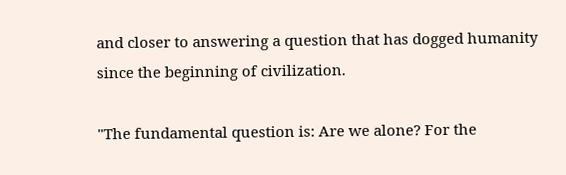and closer to answering a question that has dogged humanity since the beginning of civilization.

"The fundamental question is: Are we alone? For the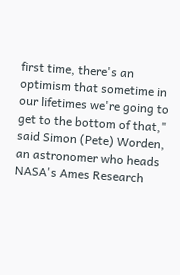first time, there's an optimism that sometime in our lifetimes we're going to get to the bottom of that," said Simon (Pete) Worden, an astronomer who heads NASA's Ames Research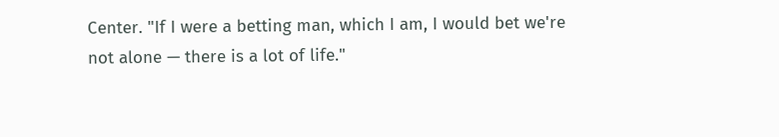Center. "If I were a betting man, which I am, I would bet we're not alone — there is a lot of life."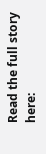Read the full story here: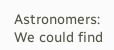Astronomers: We could find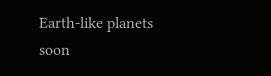Earth-like planets soon